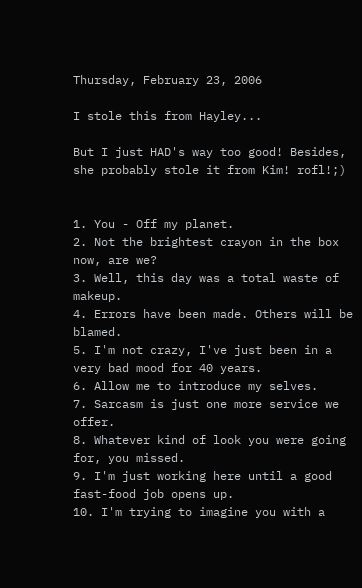Thursday, February 23, 2006

I stole this from Hayley...

But I just HAD's way too good! Besides, she probably stole it from Kim! rofl!;)


1. You - Off my planet.
2. Not the brightest crayon in the box now, are we?
3. Well, this day was a total waste of makeup.
4. Errors have been made. Others will be blamed.
5. I'm not crazy, I've just been in a very bad mood for 40 years.
6. Allow me to introduce my selves.
7. Sarcasm is just one more service we offer.
8. Whatever kind of look you were going for, you missed.
9. I'm just working here until a good fast-food job opens up.
10. I'm trying to imagine you with a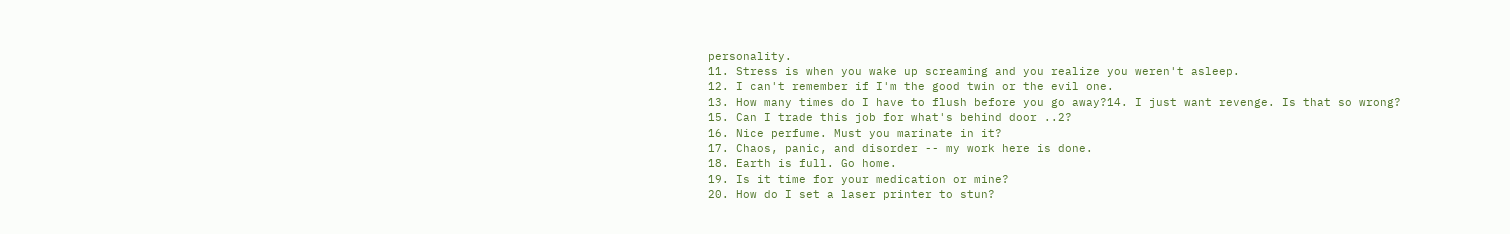personality.
11. Stress is when you wake up screaming and you realize you weren't asleep.
12. I can't remember if I'm the good twin or the evil one.
13. How many times do I have to flush before you go away?14. I just want revenge. Is that so wrong?
15. Can I trade this job for what's behind door ..2?
16. Nice perfume. Must you marinate in it?
17. Chaos, panic, and disorder -- my work here is done.
18. Earth is full. Go home.
19. Is it time for your medication or mine?
20. How do I set a laser printer to stun?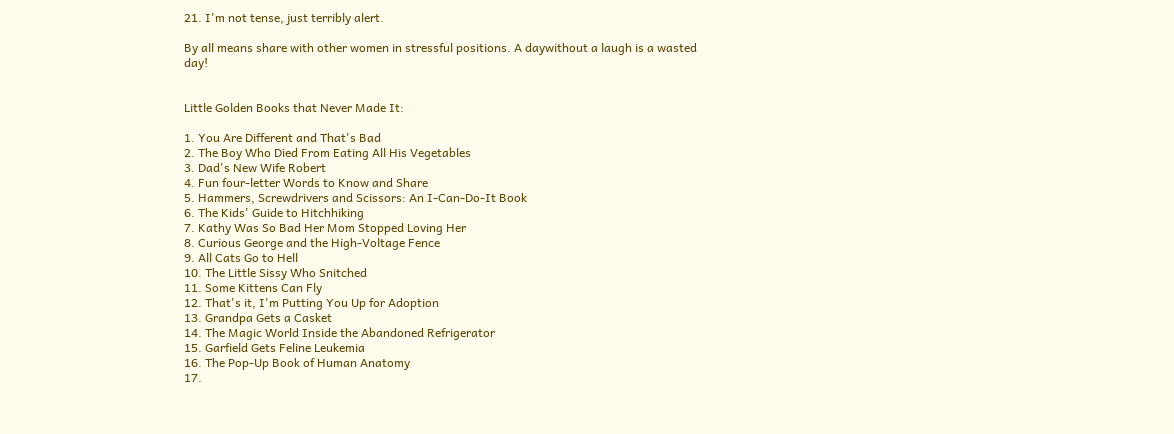21. I'm not tense, just terribly alert.

By all means share with other women in stressful positions. A daywithout a laugh is a wasted day!


Little Golden Books that Never Made It:

1. You Are Different and That's Bad
2. The Boy Who Died From Eating All His Vegetables
3. Dad's New Wife Robert
4. Fun four-letter Words to Know and Share
5. Hammers, Screwdrivers and Scissors: An I-Can-Do-It Book
6. The Kids' Guide to Hitchhiking
7. Kathy Was So Bad Her Mom Stopped Loving Her
8. Curious George and the High-Voltage Fence
9. All Cats Go to Hell
10. The Little Sissy Who Snitched
11. Some Kittens Can Fly
12. That's it, I'm Putting You Up for Adoption
13. Grandpa Gets a Casket
14. The Magic World Inside the Abandoned Refrigerator
15. Garfield Gets Feline Leukemia
16. The Pop-Up Book of Human Anatomy
17.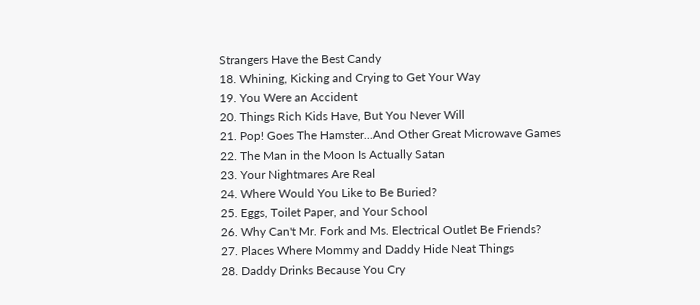Strangers Have the Best Candy
18. Whining, Kicking and Crying to Get Your Way
19. You Were an Accident
20. Things Rich Kids Have, But You Never Will
21. Pop! Goes The Hamster...And Other Great Microwave Games
22. The Man in the Moon Is Actually Satan
23. Your Nightmares Are Real
24. Where Would You Like to Be Buried?
25. Eggs, Toilet Paper, and Your School
26. Why Can't Mr. Fork and Ms. Electrical Outlet Be Friends?
27. Places Where Mommy and Daddy Hide Neat Things
28. Daddy Drinks Because You Cry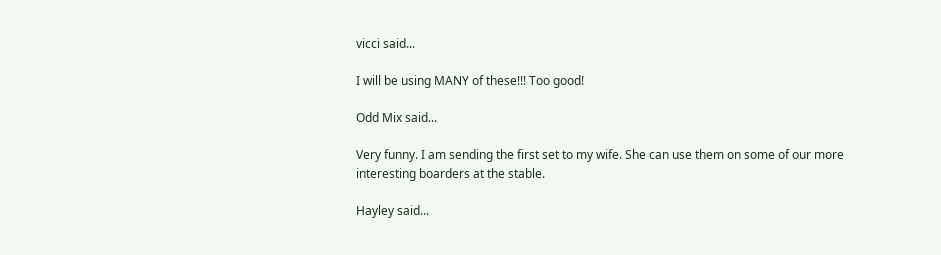vicci said...

I will be using MANY of these!!! Too good!

Odd Mix said...

Very funny. I am sending the first set to my wife. She can use them on some of our more interesting boarders at the stable.

Hayley said...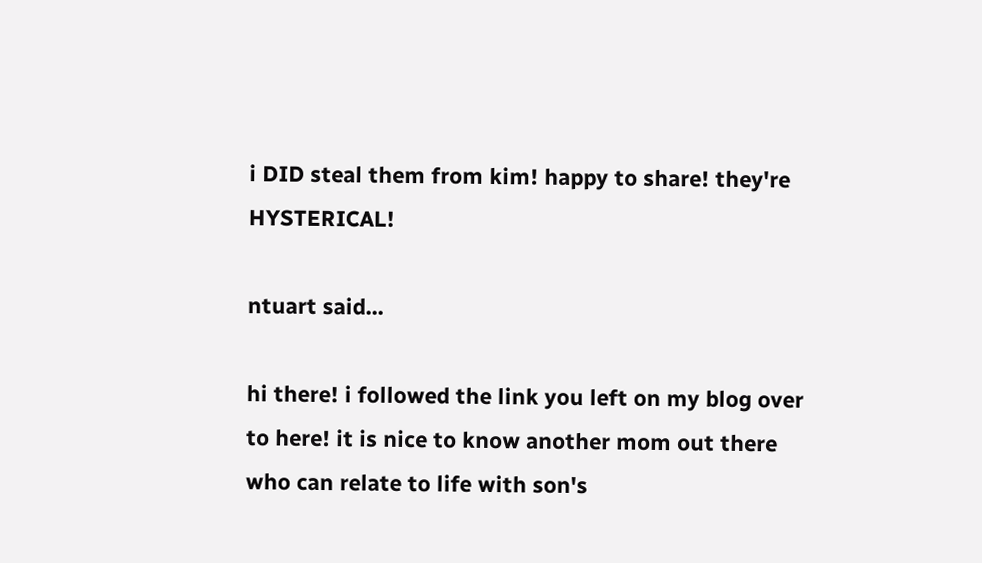i DID steal them from kim! happy to share! they're HYSTERICAL!

ntuart said...

hi there! i followed the link you left on my blog over to here! it is nice to know another mom out there who can relate to life with son's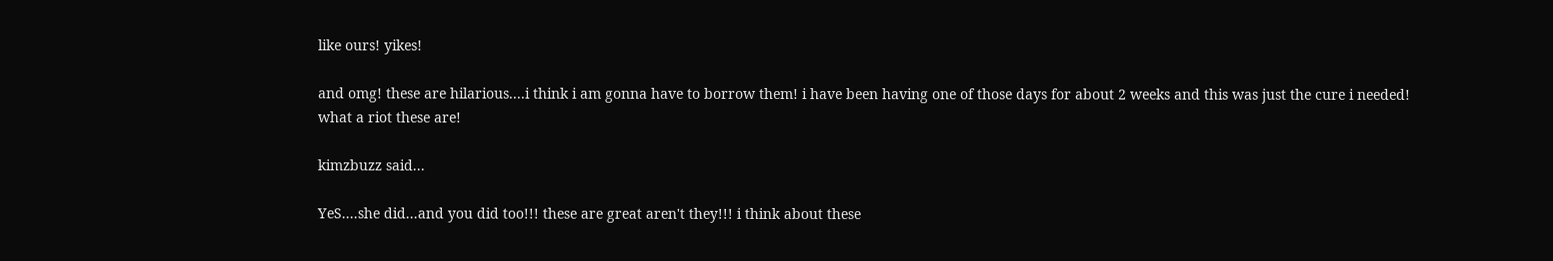like ours! yikes!

and omg! these are hilarious....i think i am gonna have to borrow them! i have been having one of those days for about 2 weeks and this was just the cure i needed!
what a riot these are!

kimzbuzz said...

YeS....she did...and you did too!!! these are great aren't they!!! i think about these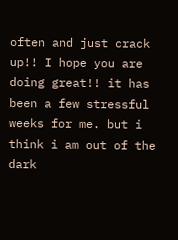often and just crack up!! I hope you are doing great!! it has been a few stressful weeks for me. but i think i am out of the dark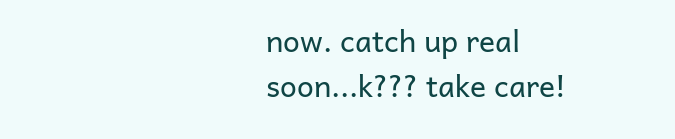now. catch up real soon...k??? take care!